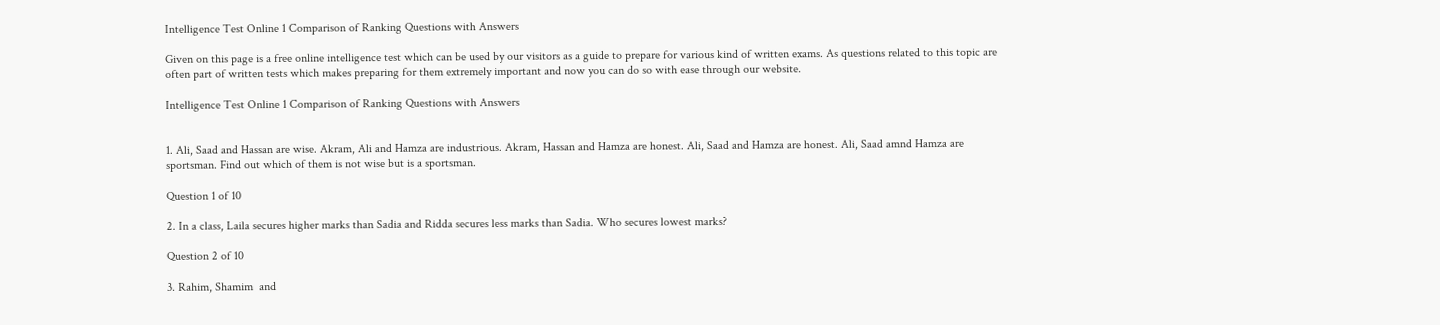Intelligence Test Online 1 Comparison of Ranking Questions with Answers

Given on this page is a free online intelligence test which can be used by our visitors as a guide to prepare for various kind of written exams. As questions related to this topic are often part of written tests which makes preparing for them extremely important and now you can do so with ease through our website.

Intelligence Test Online 1 Comparison of Ranking Questions with Answers


1. Ali, Saad and Hassan are wise. Akram, Ali and Hamza are industrious. Akram, Hassan and Hamza are honest. Ali, Saad and Hamza are honest. Ali, Saad amnd Hamza are sportsman. Find out which of them is not wise but is a sportsman.

Question 1 of 10

2. In a class, Laila secures higher marks than Sadia and Ridda secures less marks than Sadia. Who secures lowest marks?

Question 2 of 10

3. Rahim, Shamim  and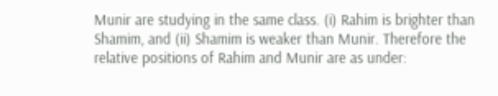Munir are studying in the same class. (i) Rahim is brighter than Shamim, and (ii) Shamim is weaker than Munir. Therefore the relative positions of Rahim and Munir are as under: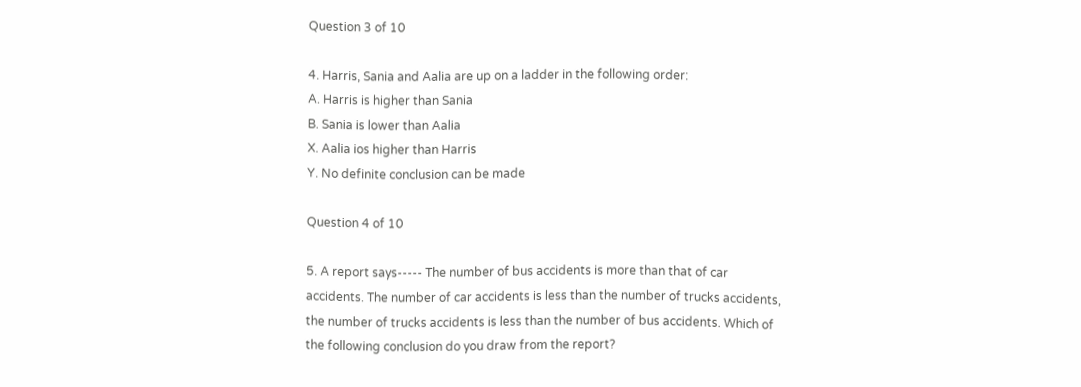Question 3 of 10

4. Harris, Sania and Aalia are up on a ladder in the following order:
A. Harris is higher than Sania
B. Sania is lower than Aalia
X. Aalia ios higher than Harris
Y. No definite conclusion can be made

Question 4 of 10

5. A report says----- The number of bus accidents is more than that of car accidents. The number of car accidents is less than the number of trucks accidents, the number of trucks accidents is less than the number of bus accidents. Which of the following conclusion do you draw from the report?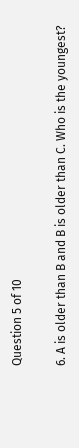Question 5 of 10

6. A is older than B and B is older than C. Who is the youngest?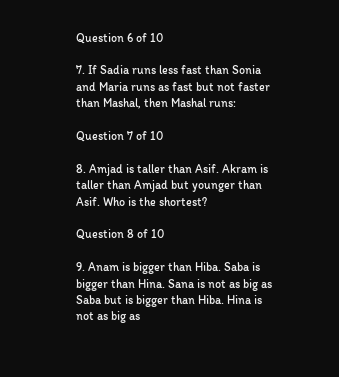Question 6 of 10

7. If Sadia runs less fast than Sonia and Maria runs as fast but not faster than Mashal, then Mashal runs:

Question 7 of 10

8. Amjad is taller than Asif. Akram is taller than Amjad but younger than Asif. Who is the shortest?

Question 8 of 10

9. Anam is bigger than Hiba. Saba is bigger than Hina. Sana is not as big as Saba but is bigger than Hiba. Hina is not as big as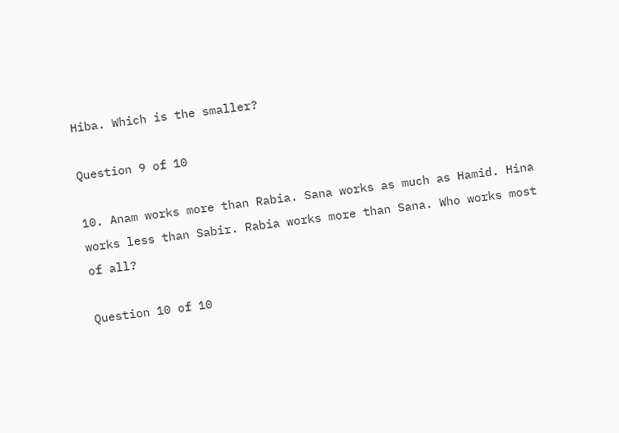Hiba. Which is the smaller?

Question 9 of 10

10. Anam works more than Rabia. Sana works as much as Hamid. Hina works less than Sabir. Rabia works more than Sana. Who works most of all?

Question 10 of 10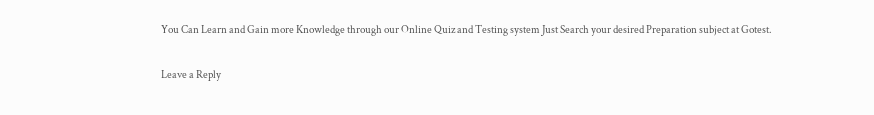You Can Learn and Gain more Knowledge through our Online Quiz and Testing system Just Search your desired Preparation subject at Gotest.

Leave a Reply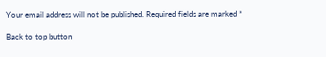Your email address will not be published. Required fields are marked *

Back to top button